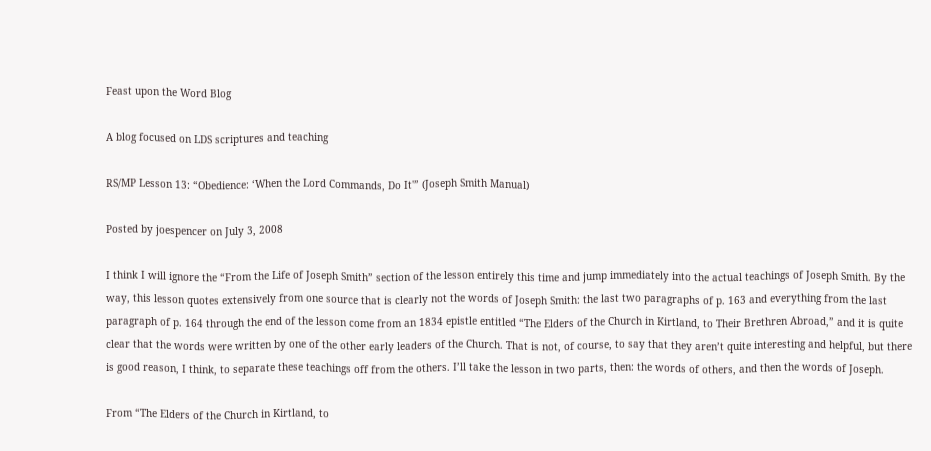Feast upon the Word Blog

A blog focused on LDS scriptures and teaching

RS/MP Lesson 13: “Obedience: ‘When the Lord Commands, Do It'” (Joseph Smith Manual)

Posted by joespencer on July 3, 2008

I think I will ignore the “From the Life of Joseph Smith” section of the lesson entirely this time and jump immediately into the actual teachings of Joseph Smith. By the way, this lesson quotes extensively from one source that is clearly not the words of Joseph Smith: the last two paragraphs of p. 163 and everything from the last paragraph of p. 164 through the end of the lesson come from an 1834 epistle entitled “The Elders of the Church in Kirtland, to Their Brethren Abroad,” and it is quite clear that the words were written by one of the other early leaders of the Church. That is not, of course, to say that they aren’t quite interesting and helpful, but there is good reason, I think, to separate these teachings off from the others. I’ll take the lesson in two parts, then: the words of others, and then the words of Joseph.

From “The Elders of the Church in Kirtland, to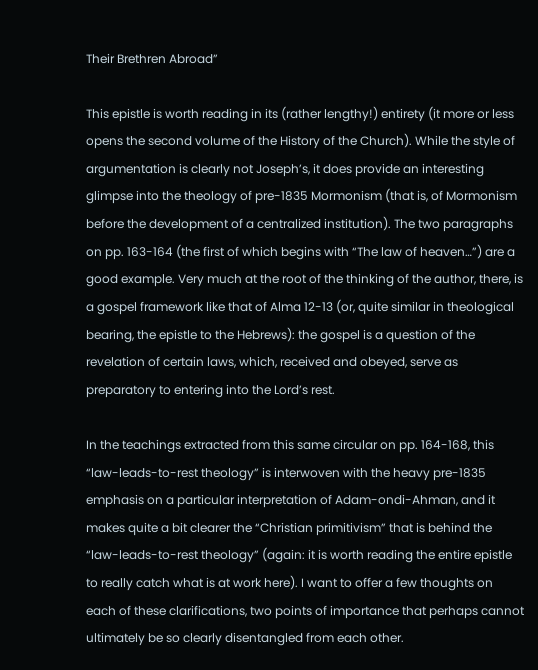Their Brethren Abroad”

This epistle is worth reading in its (rather lengthy!) entirety (it more or less opens the second volume of the History of the Church). While the style of argumentation is clearly not Joseph’s, it does provide an interesting glimpse into the theology of pre-1835 Mormonism (that is, of Mormonism before the development of a centralized institution). The two paragraphs on pp. 163-164 (the first of which begins with “The law of heaven…”) are a good example. Very much at the root of the thinking of the author, there, is a gospel framework like that of Alma 12-13 (or, quite similar in theological bearing, the epistle to the Hebrews): the gospel is a question of the revelation of certain laws, which, received and obeyed, serve as preparatory to entering into the Lord’s rest.

In the teachings extracted from this same circular on pp. 164-168, this “law-leads-to-rest theology” is interwoven with the heavy pre-1835 emphasis on a particular interpretation of Adam-ondi-Ahman, and it makes quite a bit clearer the “Christian primitivism” that is behind the “law-leads-to-rest theology” (again: it is worth reading the entire epistle to really catch what is at work here). I want to offer a few thoughts on each of these clarifications, two points of importance that perhaps cannot ultimately be so clearly disentangled from each other.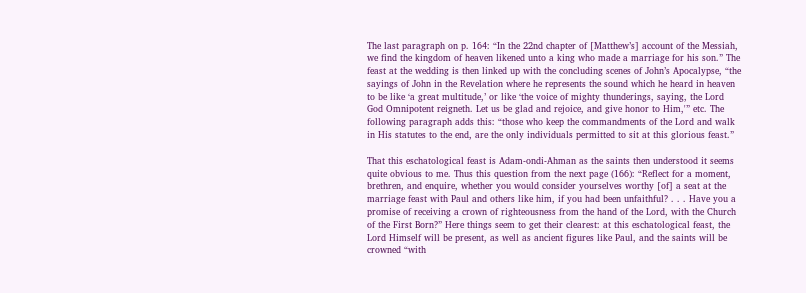The last paragraph on p. 164: “In the 22nd chapter of [Matthew’s] account of the Messiah, we find the kingdom of heaven likened unto a king who made a marriage for his son.” The feast at the wedding is then linked up with the concluding scenes of John’s Apocalypse, “the sayings of John in the Revelation where he represents the sound which he heard in heaven to be like ‘a great multitude,’ or like ‘the voice of mighty thunderings, saying, the Lord God Omnipotent reigneth. Let us be glad and rejoice, and give honor to Him,'” etc. The following paragraph adds this: “those who keep the commandments of the Lord and walk in His statutes to the end, are the only individuals permitted to sit at this glorious feast.”

That this eschatological feast is Adam-ondi-Ahman as the saints then understood it seems quite obvious to me. Thus this question from the next page (166): “Reflect for a moment, brethren, and enquire, whether you would consider yourselves worthy [of] a seat at the marriage feast with Paul and others like him, if you had been unfaithful? . . . Have you a promise of receiving a crown of righteousness from the hand of the Lord, with the Church of the First Born?” Here things seem to get their clearest: at this eschatological feast, the Lord Himself will be present, as well as ancient figures like Paul, and the saints will be crowned “with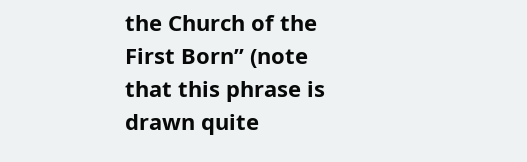the Church of the First Born” (note that this phrase is drawn quite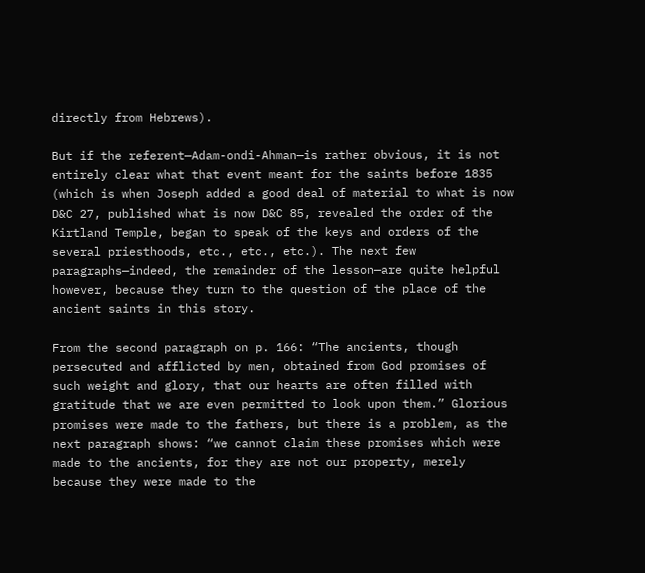directly from Hebrews).

But if the referent—Adam-ondi-Ahman—is rather obvious, it is not entirely clear what that event meant for the saints before 1835 (which is when Joseph added a good deal of material to what is now D&C 27, published what is now D&C 85, revealed the order of the Kirtland Temple, began to speak of the keys and orders of the several priesthoods, etc., etc., etc.). The next few paragraphs—indeed, the remainder of the lesson—are quite helpful however, because they turn to the question of the place of the ancient saints in this story.

From the second paragraph on p. 166: “The ancients, though persecuted and afflicted by men, obtained from God promises of such weight and glory, that our hearts are often filled with gratitude that we are even permitted to look upon them.” Glorious promises were made to the fathers, but there is a problem, as the next paragraph shows: “we cannot claim these promises which were made to the ancients, for they are not our property, merely because they were made to the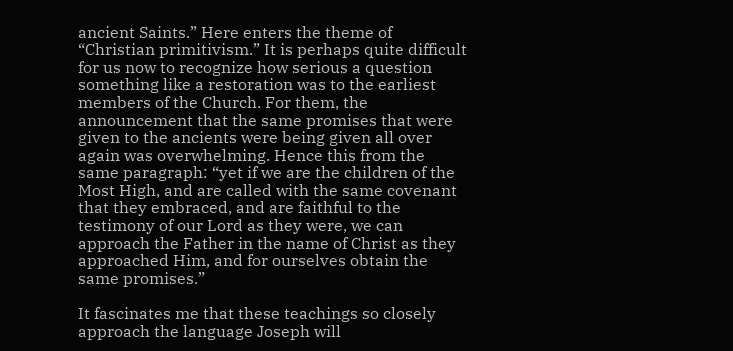ancient Saints.” Here enters the theme of “Christian primitivism.” It is perhaps quite difficult for us now to recognize how serious a question something like a restoration was to the earliest members of the Church. For them, the announcement that the same promises that were given to the ancients were being given all over again was overwhelming. Hence this from the same paragraph: “yet if we are the children of the Most High, and are called with the same covenant that they embraced, and are faithful to the testimony of our Lord as they were, we can approach the Father in the name of Christ as they approached Him, and for ourselves obtain the same promises.”

It fascinates me that these teachings so closely approach the language Joseph will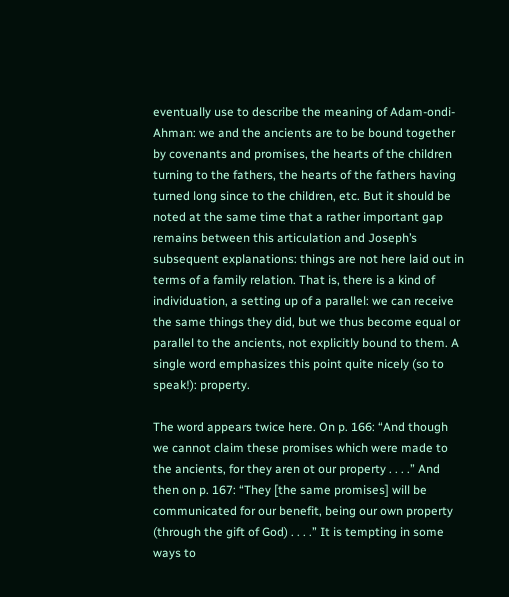eventually use to describe the meaning of Adam-ondi-Ahman: we and the ancients are to be bound together by covenants and promises, the hearts of the children turning to the fathers, the hearts of the fathers having turned long since to the children, etc. But it should be noted at the same time that a rather important gap remains between this articulation and Joseph’s subsequent explanations: things are not here laid out in terms of a family relation. That is, there is a kind of individuation, a setting up of a parallel: we can receive the same things they did, but we thus become equal or parallel to the ancients, not explicitly bound to them. A single word emphasizes this point quite nicely (so to speak!): property.

The word appears twice here. On p. 166: “And though we cannot claim these promises which were made to the ancients, for they aren ot our property . . . .” And then on p. 167: “They [the same promises] will be communicated for our benefit, being our own property (through the gift of God) . . . .” It is tempting in some ways to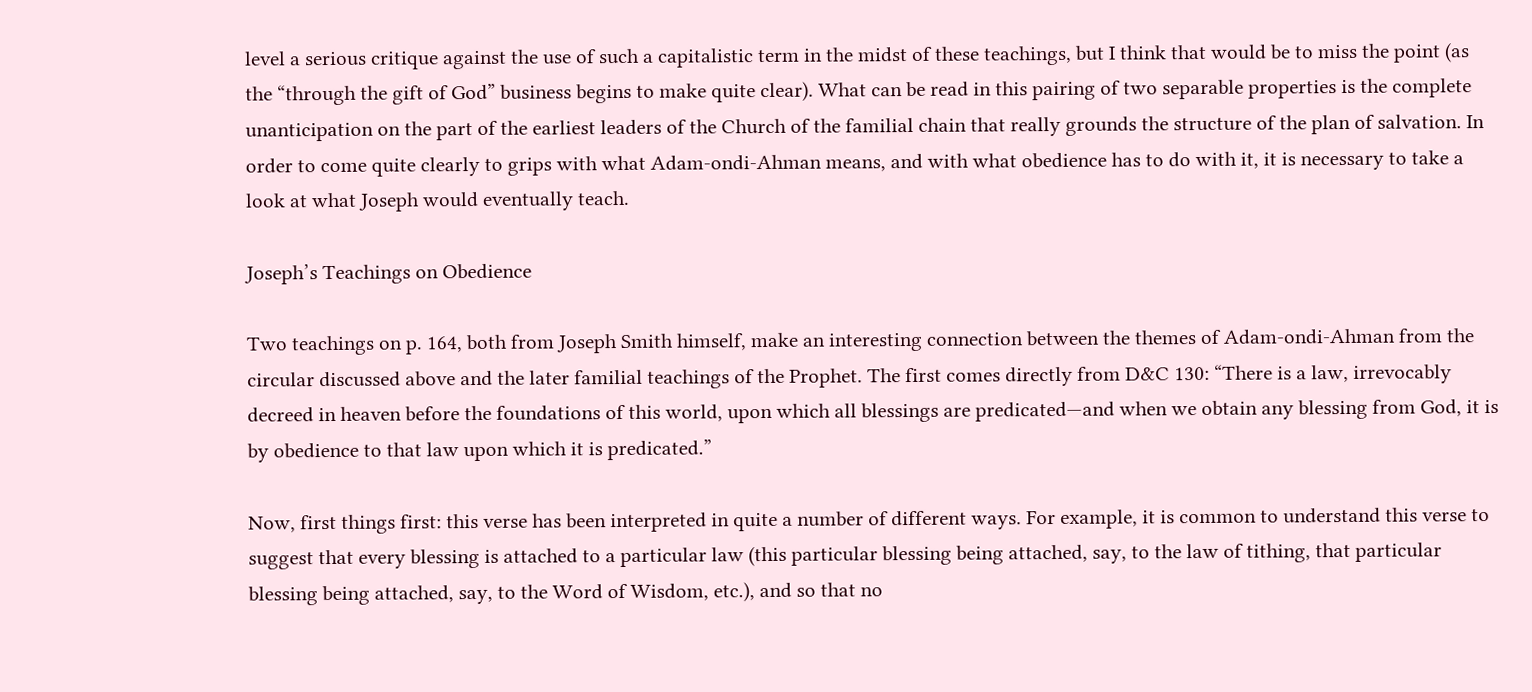level a serious critique against the use of such a capitalistic term in the midst of these teachings, but I think that would be to miss the point (as the “through the gift of God” business begins to make quite clear). What can be read in this pairing of two separable properties is the complete unanticipation on the part of the earliest leaders of the Church of the familial chain that really grounds the structure of the plan of salvation. In order to come quite clearly to grips with what Adam-ondi-Ahman means, and with what obedience has to do with it, it is necessary to take a look at what Joseph would eventually teach.

Joseph’s Teachings on Obedience

Two teachings on p. 164, both from Joseph Smith himself, make an interesting connection between the themes of Adam-ondi-Ahman from the circular discussed above and the later familial teachings of the Prophet. The first comes directly from D&C 130: “There is a law, irrevocably decreed in heaven before the foundations of this world, upon which all blessings are predicated—and when we obtain any blessing from God, it is by obedience to that law upon which it is predicated.”

Now, first things first: this verse has been interpreted in quite a number of different ways. For example, it is common to understand this verse to suggest that every blessing is attached to a particular law (this particular blessing being attached, say, to the law of tithing, that particular blessing being attached, say, to the Word of Wisdom, etc.), and so that no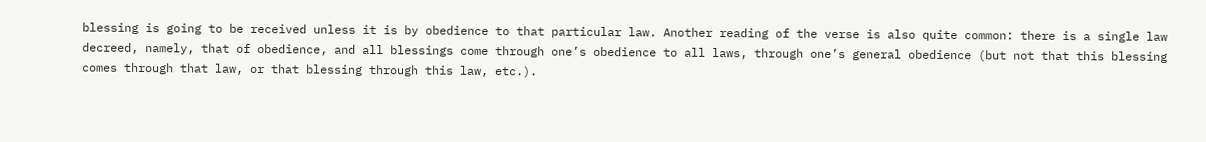blessing is going to be received unless it is by obedience to that particular law. Another reading of the verse is also quite common: there is a single law decreed, namely, that of obedience, and all blessings come through one’s obedience to all laws, through one’s general obedience (but not that this blessing comes through that law, or that blessing through this law, etc.).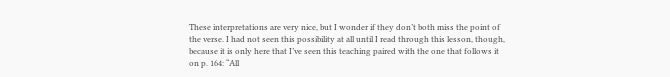These interpretations are very nice, but I wonder if they don’t both miss the point of the verse. I had not seen this possibility at all until I read through this lesson, though, because it is only here that I’ve seen this teaching paired with the one that follows it on p. 164: “All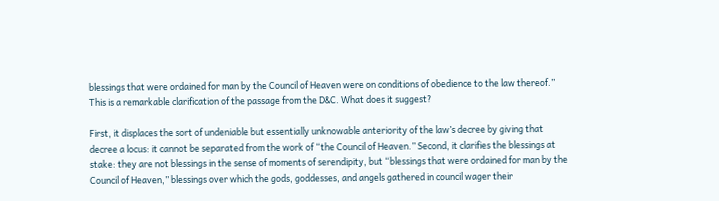blessings that were ordained for man by the Council of Heaven were on conditions of obedience to the law thereof.” This is a remarkable clarification of the passage from the D&C. What does it suggest?

First, it displaces the sort of undeniable but essentially unknowable anteriority of the law’s decree by giving that decree a locus: it cannot be separated from the work of “the Council of Heaven.” Second, it clarifies the blessings at stake: they are not blessings in the sense of moments of serendipity, but “blessings that were ordained for man by the Council of Heaven,” blessings over which the gods, goddesses, and angels gathered in council wager their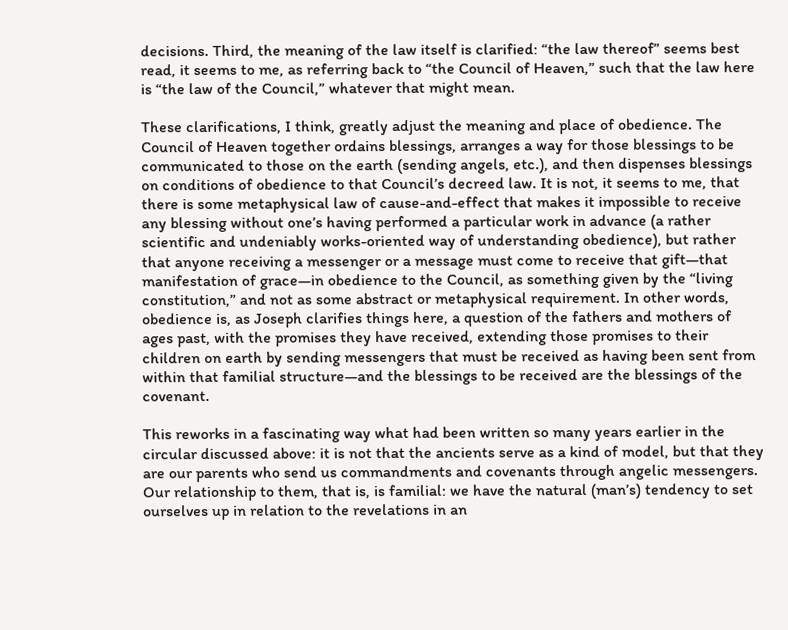decisions. Third, the meaning of the law itself is clarified: “the law thereof” seems best read, it seems to me, as referring back to “the Council of Heaven,” such that the law here is “the law of the Council,” whatever that might mean.

These clarifications, I think, greatly adjust the meaning and place of obedience. The Council of Heaven together ordains blessings, arranges a way for those blessings to be communicated to those on the earth (sending angels, etc.), and then dispenses blessings on conditions of obedience to that Council’s decreed law. It is not, it seems to me, that there is some metaphysical law of cause-and-effect that makes it impossible to receive any blessing without one’s having performed a particular work in advance (a rather scientific and undeniably works-oriented way of understanding obedience), but rather that anyone receiving a messenger or a message must come to receive that gift—that manifestation of grace—in obedience to the Council, as something given by the “living constitution,” and not as some abstract or metaphysical requirement. In other words, obedience is, as Joseph clarifies things here, a question of the fathers and mothers of ages past, with the promises they have received, extending those promises to their children on earth by sending messengers that must be received as having been sent from within that familial structure—and the blessings to be received are the blessings of the covenant.

This reworks in a fascinating way what had been written so many years earlier in the circular discussed above: it is not that the ancients serve as a kind of model, but that they are our parents who send us commandments and covenants through angelic messengers. Our relationship to them, that is, is familial: we have the natural (man’s) tendency to set ourselves up in relation to the revelations in an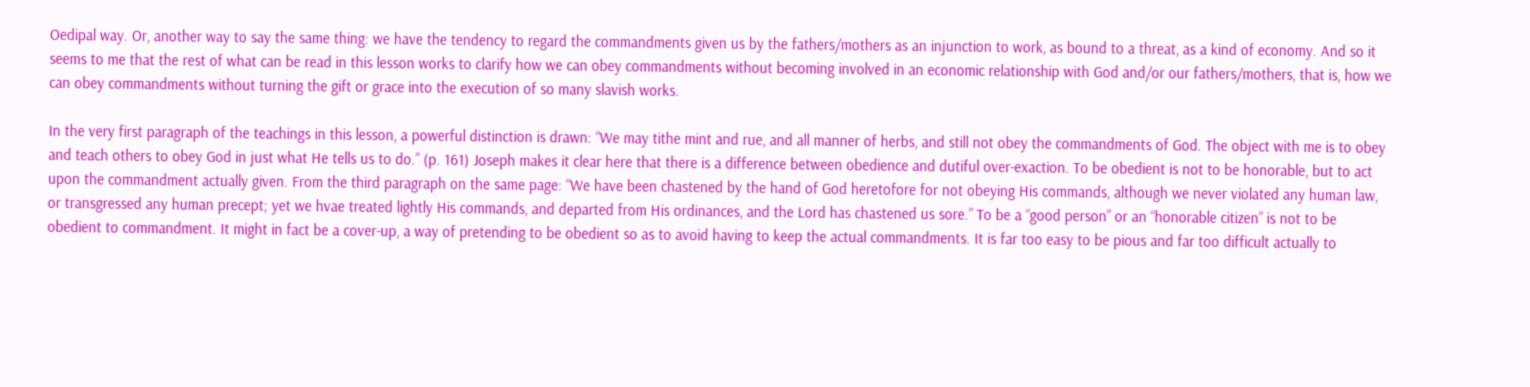Oedipal way. Or, another way to say the same thing: we have the tendency to regard the commandments given us by the fathers/mothers as an injunction to work, as bound to a threat, as a kind of economy. And so it seems to me that the rest of what can be read in this lesson works to clarify how we can obey commandments without becoming involved in an economic relationship with God and/or our fathers/mothers, that is, how we can obey commandments without turning the gift or grace into the execution of so many slavish works.

In the very first paragraph of the teachings in this lesson, a powerful distinction is drawn: “We may tithe mint and rue, and all manner of herbs, and still not obey the commandments of God. The object with me is to obey and teach others to obey God in just what He tells us to do.” (p. 161) Joseph makes it clear here that there is a difference between obedience and dutiful over-exaction. To be obedient is not to be honorable, but to act upon the commandment actually given. From the third paragraph on the same page: “We have been chastened by the hand of God heretofore for not obeying His commands, although we never violated any human law, or transgressed any human precept; yet we hvae treated lightly His commands, and departed from His ordinances, and the Lord has chastened us sore.” To be a “good person” or an “honorable citizen” is not to be obedient to commandment. It might in fact be a cover-up, a way of pretending to be obedient so as to avoid having to keep the actual commandments. It is far too easy to be pious and far too difficult actually to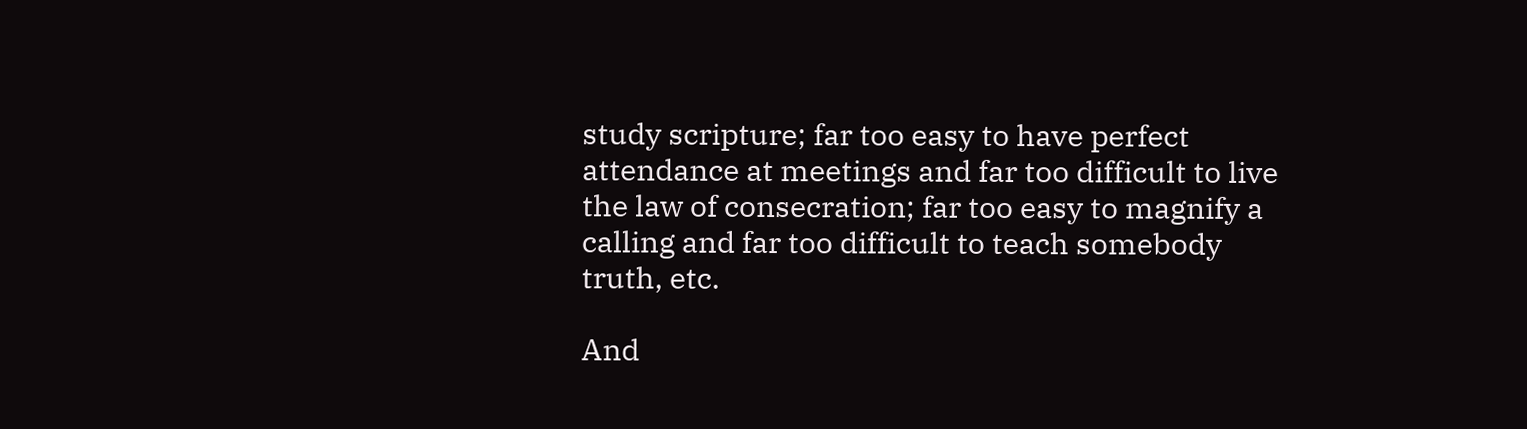study scripture; far too easy to have perfect attendance at meetings and far too difficult to live the law of consecration; far too easy to magnify a calling and far too difficult to teach somebody truth, etc.

And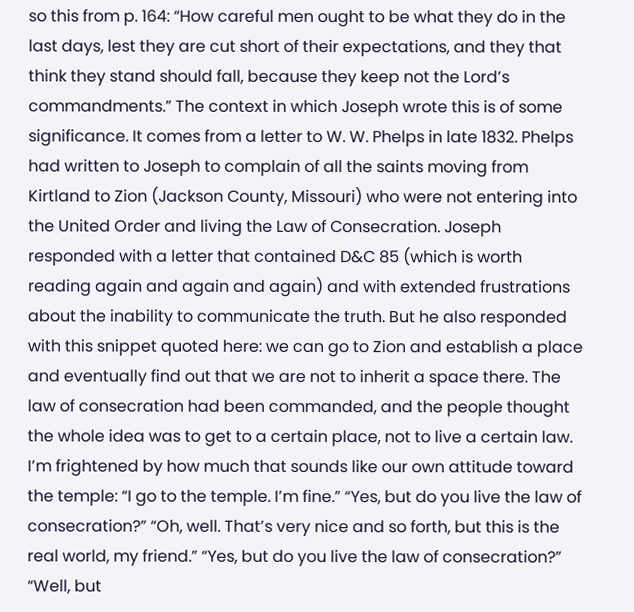so this from p. 164: “How careful men ought to be what they do in the last days, lest they are cut short of their expectations, and they that think they stand should fall, because they keep not the Lord’s commandments.” The context in which Joseph wrote this is of some significance. It comes from a letter to W. W. Phelps in late 1832. Phelps had written to Joseph to complain of all the saints moving from Kirtland to Zion (Jackson County, Missouri) who were not entering into the United Order and living the Law of Consecration. Joseph responded with a letter that contained D&C 85 (which is worth reading again and again and again) and with extended frustrations about the inability to communicate the truth. But he also responded with this snippet quoted here: we can go to Zion and establish a place and eventually find out that we are not to inherit a space there. The law of consecration had been commanded, and the people thought the whole idea was to get to a certain place, not to live a certain law. I’m frightened by how much that sounds like our own attitude toward the temple: “I go to the temple. I’m fine.” “Yes, but do you live the law of consecration?” “Oh, well. That’s very nice and so forth, but this is the real world, my friend.” “Yes, but do you live the law of consecration?” “Well, but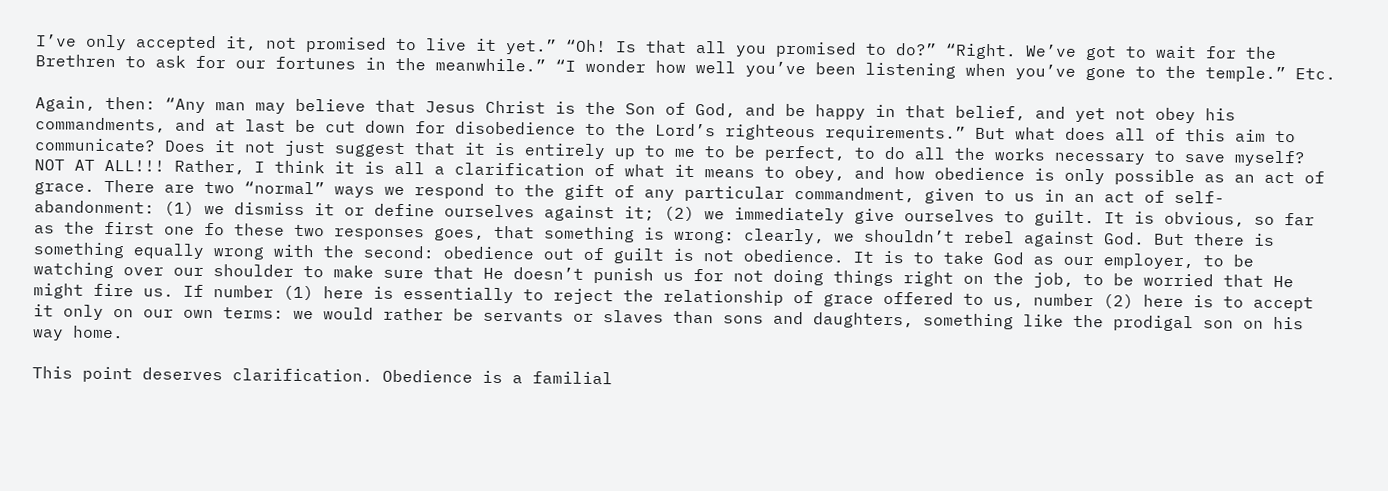I’ve only accepted it, not promised to live it yet.” “Oh! Is that all you promised to do?” “Right. We’ve got to wait for the Brethren to ask for our fortunes in the meanwhile.” “I wonder how well you’ve been listening when you’ve gone to the temple.” Etc.

Again, then: “Any man may believe that Jesus Christ is the Son of God, and be happy in that belief, and yet not obey his commandments, and at last be cut down for disobedience to the Lord’s righteous requirements.” But what does all of this aim to communicate? Does it not just suggest that it is entirely up to me to be perfect, to do all the works necessary to save myself? NOT AT ALL!!! Rather, I think it is all a clarification of what it means to obey, and how obedience is only possible as an act of grace. There are two “normal” ways we respond to the gift of any particular commandment, given to us in an act of self-abandonment: (1) we dismiss it or define ourselves against it; (2) we immediately give ourselves to guilt. It is obvious, so far as the first one fo these two responses goes, that something is wrong: clearly, we shouldn’t rebel against God. But there is something equally wrong with the second: obedience out of guilt is not obedience. It is to take God as our employer, to be watching over our shoulder to make sure that He doesn’t punish us for not doing things right on the job, to be worried that He might fire us. If number (1) here is essentially to reject the relationship of grace offered to us, number (2) here is to accept it only on our own terms: we would rather be servants or slaves than sons and daughters, something like the prodigal son on his way home.

This point deserves clarification. Obedience is a familial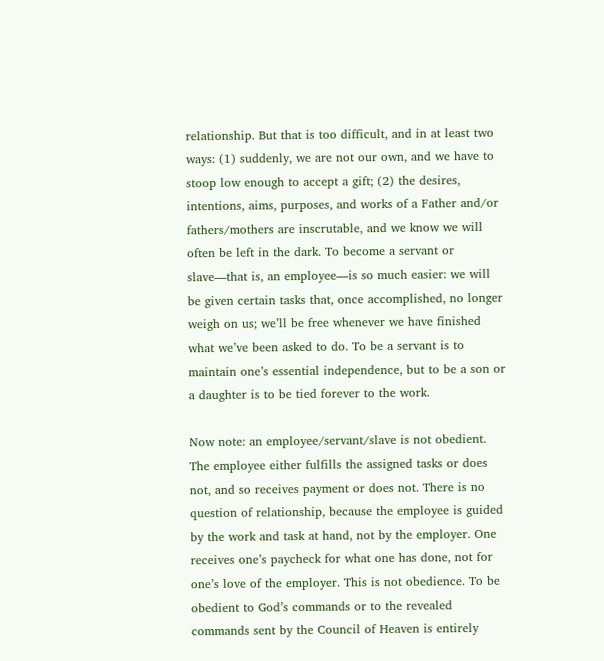relationship. But that is too difficult, and in at least two ways: (1) suddenly, we are not our own, and we have to stoop low enough to accept a gift; (2) the desires, intentions, aims, purposes, and works of a Father and/or fathers/mothers are inscrutable, and we know we will often be left in the dark. To become a servant or slave—that is, an employee—is so much easier: we will be given certain tasks that, once accomplished, no longer weigh on us; we’ll be free whenever we have finished what we’ve been asked to do. To be a servant is to maintain one’s essential independence, but to be a son or a daughter is to be tied forever to the work.

Now note: an employee/servant/slave is not obedient. The employee either fulfills the assigned tasks or does not, and so receives payment or does not. There is no question of relationship, because the employee is guided by the work and task at hand, not by the employer. One receives one’s paycheck for what one has done, not for one’s love of the employer. This is not obedience. To be obedient to God’s commands or to the revealed commands sent by the Council of Heaven is entirely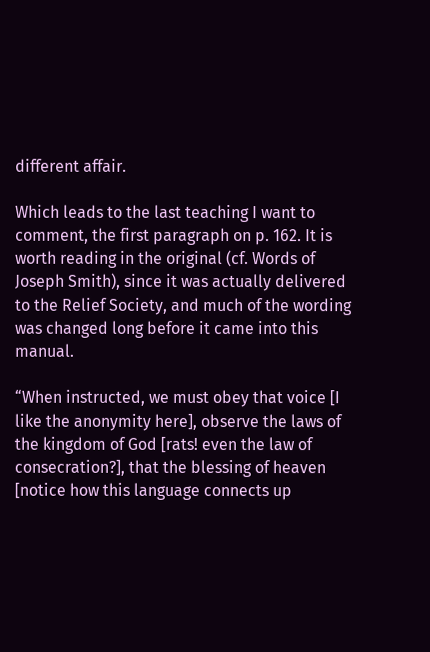different affair.

Which leads to the last teaching I want to comment, the first paragraph on p. 162. It is worth reading in the original (cf. Words of Joseph Smith), since it was actually delivered to the Relief Society, and much of the wording was changed long before it came into this manual.

“When instructed, we must obey that voice [I like the anonymity here], observe the laws of the kingdom of God [rats! even the law of consecration?], that the blessing of heaven [notice how this language connects up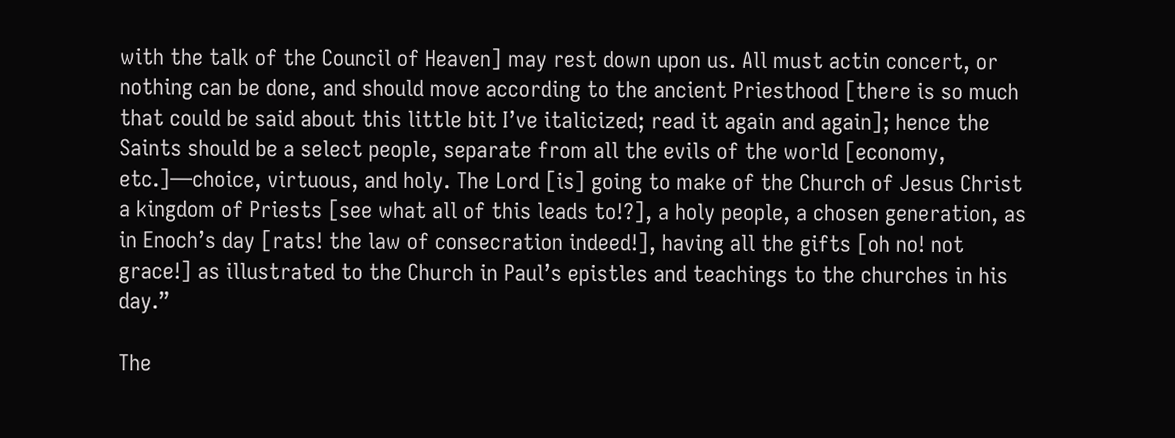with the talk of the Council of Heaven] may rest down upon us. All must actin concert, or nothing can be done, and should move according to the ancient Priesthood [there is so much that could be said about this little bit I’ve italicized; read it again and again]; hence the Saints should be a select people, separate from all the evils of the world [economy, etc.]—choice, virtuous, and holy. The Lord [is] going to make of the Church of Jesus Christ a kingdom of Priests [see what all of this leads to!?], a holy people, a chosen generation, as in Enoch’s day [rats! the law of consecration indeed!], having all the gifts [oh no! not grace!] as illustrated to the Church in Paul’s epistles and teachings to the churches in his day.”

The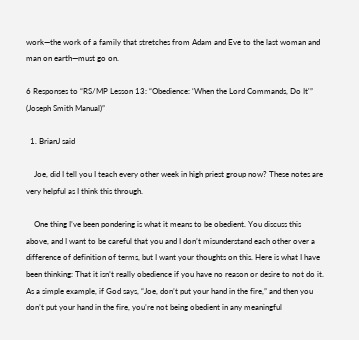work—the work of a family that stretches from Adam and Eve to the last woman and man on earth—must go on.

6 Responses to “RS/MP Lesson 13: “Obedience: ‘When the Lord Commands, Do It'” (Joseph Smith Manual)”

  1. BrianJ said

    Joe, did I tell you I teach every other week in high priest group now? These notes are very helpful as I think this through.

    One thing I’ve been pondering is what it means to be obedient. You discuss this above, and I want to be careful that you and I don’t misunderstand each other over a difference of definition of terms, but I want your thoughts on this. Here is what I have been thinking: That it isn’t really obedience if you have no reason or desire to not do it. As a simple example, if God says, “Joe, don’t put your hand in the fire,” and then you don’t put your hand in the fire, you’re not being obedient in any meaningful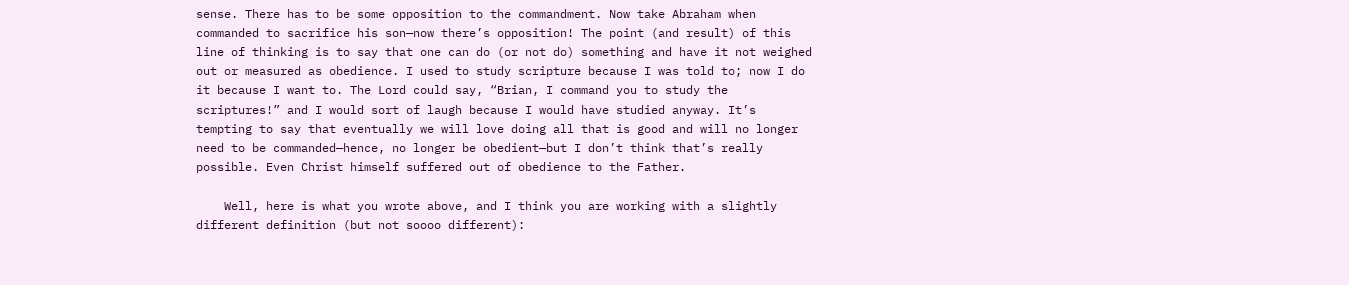sense. There has to be some opposition to the commandment. Now take Abraham when commanded to sacrifice his son—now there’s opposition! The point (and result) of this line of thinking is to say that one can do (or not do) something and have it not weighed out or measured as obedience. I used to study scripture because I was told to; now I do it because I want to. The Lord could say, “Brian, I command you to study the scriptures!” and I would sort of laugh because I would have studied anyway. It’s tempting to say that eventually we will love doing all that is good and will no longer need to be commanded—hence, no longer be obedient—but I don’t think that’s really possible. Even Christ himself suffered out of obedience to the Father.

    Well, here is what you wrote above, and I think you are working with a slightly different definition (but not soooo different):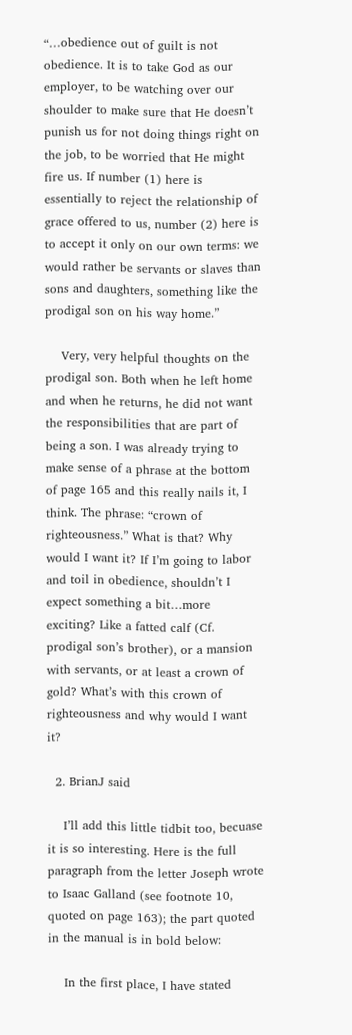“…obedience out of guilt is not obedience. It is to take God as our employer, to be watching over our shoulder to make sure that He doesn’t punish us for not doing things right on the job, to be worried that He might fire us. If number (1) here is essentially to reject the relationship of grace offered to us, number (2) here is to accept it only on our own terms: we would rather be servants or slaves than sons and daughters, something like the prodigal son on his way home.”

    Very, very helpful thoughts on the prodigal son. Both when he left home and when he returns, he did not want the responsibilities that are part of being a son. I was already trying to make sense of a phrase at the bottom of page 165 and this really nails it, I think. The phrase: “crown of righteousness.” What is that? Why would I want it? If I’m going to labor and toil in obedience, shouldn’t I expect something a bit…more exciting? Like a fatted calf (Cf. prodigal son’s brother), or a mansion with servants, or at least a crown of gold? What’s with this crown of righteousness and why would I want it?

  2. BrianJ said

    I’ll add this little tidbit too, becuase it is so interesting. Here is the full paragraph from the letter Joseph wrote to Isaac Galland (see footnote 10, quoted on page 163); the part quoted in the manual is in bold below:

    In the first place, I have stated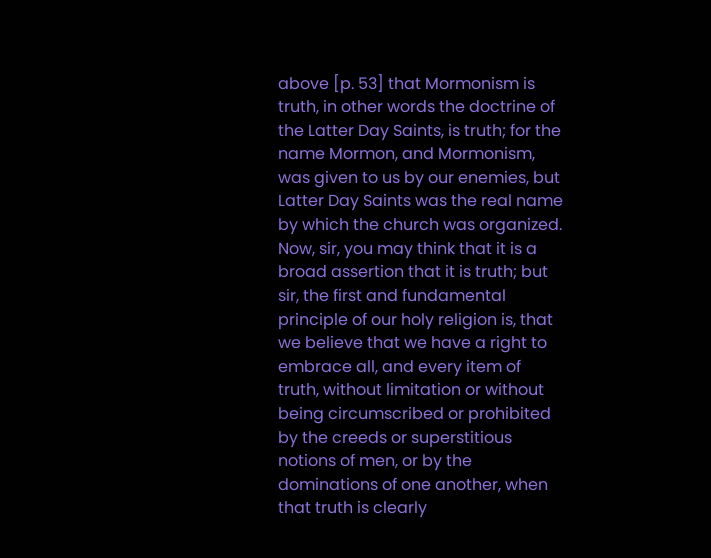above [p. 53] that Mormonism is truth, in other words the doctrine of the Latter Day Saints, is truth; for the name Mormon, and Mormonism, was given to us by our enemies, but Latter Day Saints was the real name by which the church was organized. Now, sir, you may think that it is a broad assertion that it is truth; but sir, the first and fundamental principle of our holy religion is, that we believe that we have a right to embrace all, and every item of truth, without limitation or without being circumscribed or prohibited by the creeds or superstitious notions of men, or by the dominations of one another, when that truth is clearly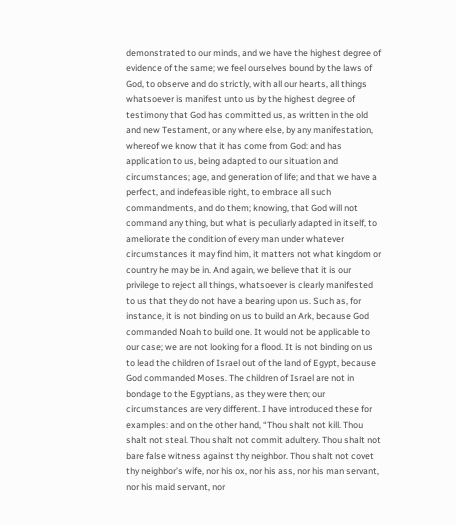demonstrated to our minds, and we have the highest degree of evidence of the same; we feel ourselves bound by the laws of God, to observe and do strictly, with all our hearts, all things whatsoever is manifest unto us by the highest degree of testimony that God has committed us, as written in the old and new Testament, or any where else, by any manifestation, whereof we know that it has come from God: and has application to us, being adapted to our situation and circumstances; age, and generation of life; and that we have a perfect, and indefeasible right, to embrace all such commandments, and do them; knowing, that God will not command any thing, but what is peculiarly adapted in itself, to ameliorate the condition of every man under whatever circumstances it may find him, it matters not what kingdom or country he may be in. And again, we believe that it is our privilege to reject all things, whatsoever is clearly manifested to us that they do not have a bearing upon us. Such as, for instance, it is not binding on us to build an Ark, because God commanded Noah to build one. It would not be applicable to our case; we are not looking for a flood. It is not binding on us to lead the children of Israel out of the land of Egypt, because God commanded Moses. The children of Israel are not in bondage to the Egyptians, as they were then; our circumstances are very different. I have introduced these for examples: and on the other hand, “Thou shalt not kill. Thou shalt not steal. Thou shalt not commit adultery. Thou shalt not bare false witness against thy neighbor. Thou shalt not covet thy neighbor’s wife, nor his ox, nor his ass, nor his man servant, nor his maid servant, nor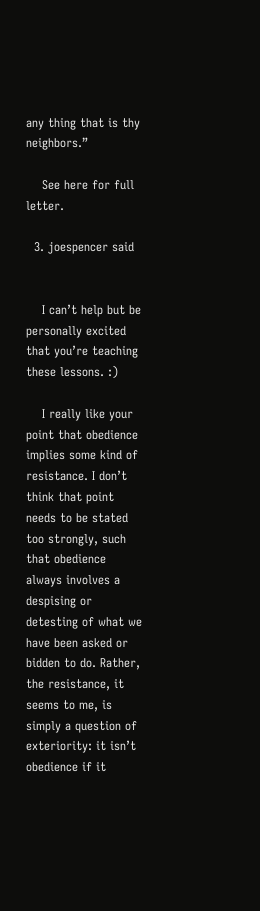any thing that is thy neighbors.”

    See here for full letter.

  3. joespencer said


    I can’t help but be personally excited that you’re teaching these lessons. :)

    I really like your point that obedience implies some kind of resistance. I don’t think that point needs to be stated too strongly, such that obedience always involves a despising or detesting of what we have been asked or bidden to do. Rather, the resistance, it seems to me, is simply a question of exteriority: it isn’t obedience if it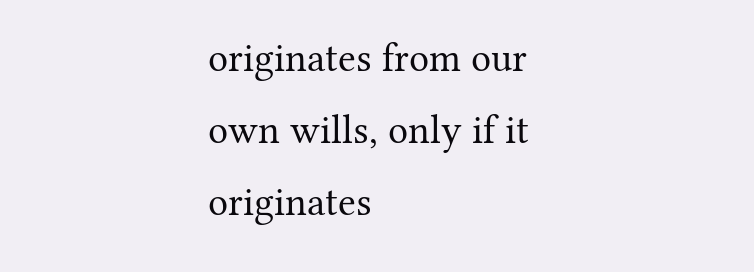originates from our own wills, only if it originates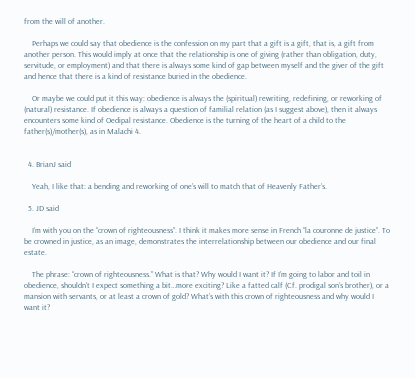from the will of another.

    Perhaps we could say that obedience is the confession on my part that a gift is a gift, that is, a gift from another person. This would imply at once that the relationship is one of giving (rather than obligation, duty, servitude, or employment) and that there is always some kind of gap between myself and the giver of the gift and hence that there is a kind of resistance buried in the obedience.

    Or maybe we could put it this way: obedience is always the (spiritual) rewriting, redefining, or reworking of (natural) resistance. If obedience is always a question of familial relation (as I suggest above), then it always encounters some kind of Oedipal resistance. Obedience is the turning of the heart of a child to the father(s)/mother(s), as in Malachi 4.


  4. BrianJ said

    Yeah, I like that: a bending and reworking of one’s will to match that of Heavenly Father’s.

  5. JD said

    I’m with you on the “crown of righteousness”. I think it makes more sense in French “la couronne de justice”. To be crowned in justice, as an image, demonstrates the interrelationship between our obedience and our final estate.

    The phrase: “crown of righteousness.” What is that? Why would I want it? If I’m going to labor and toil in obedience, shouldn’t I expect something a bit…more exciting? Like a fatted calf (Cf. prodigal son’s brother), or a mansion with servants, or at least a crown of gold? What’s with this crown of righteousness and why would I want it?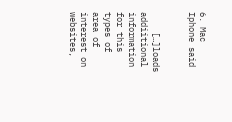6. Mac Iphone said


    […]loads addiitional information for this types of area of interest on websites,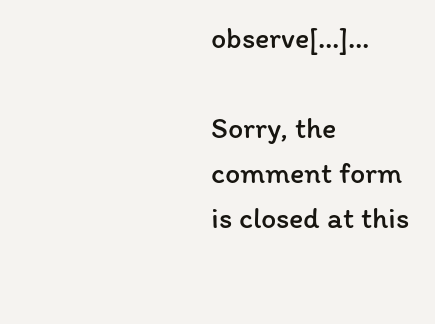observe[…]…

Sorry, the comment form is closed at this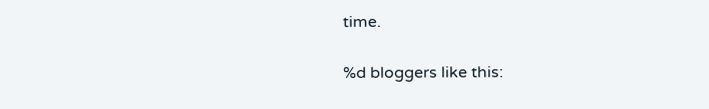time.

%d bloggers like this: